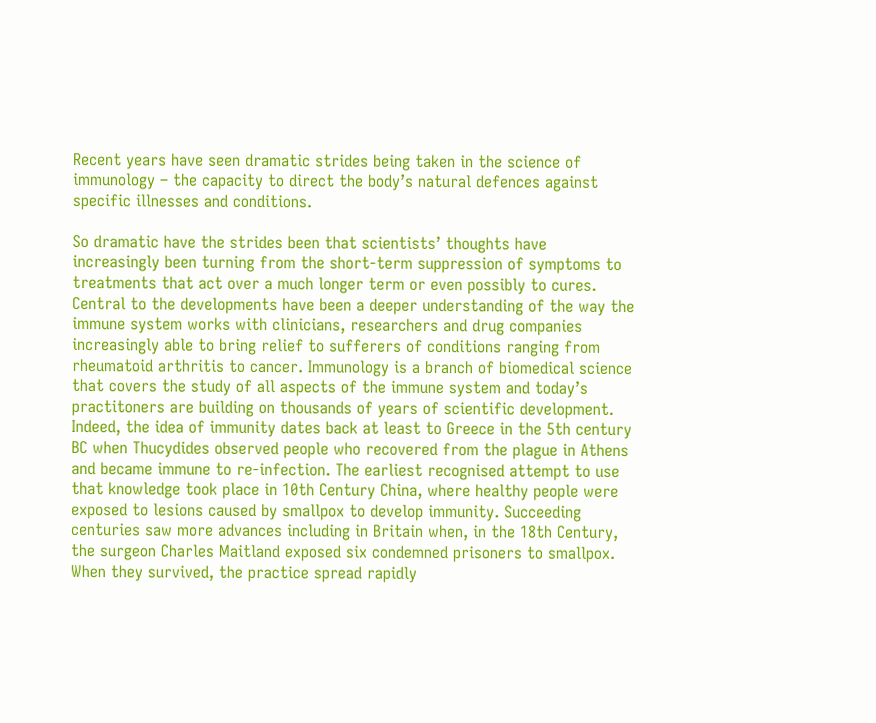Recent years have seen dramatic strides being taken in the science of immunology – the capacity to direct the body’s natural defences against specific illnesses and conditions.

So dramatic have the strides been that scientists’ thoughts have increasingly been turning from the short-term suppression of symptoms to treatments that act over a much longer term or even possibly to cures. Central to the developments have been a deeper understanding of the way the immune system works with clinicians, researchers and drug companies increasingly able to bring relief to sufferers of conditions ranging from rheumatoid arthritis to cancer. Immunology is a branch of biomedical science that covers the study of all aspects of the immune system and today’s practitoners are building on thousands of years of scientific development. Indeed, the idea of immunity dates back at least to Greece in the 5th century BC when Thucydides observed people who recovered from the plague in Athens and became immune to re-infection. The earliest recognised attempt to use that knowledge took place in 10th Century China, where healthy people were exposed to lesions caused by smallpox to develop immunity. Succeeding centuries saw more advances including in Britain when, in the 18th Century, the surgeon Charles Maitland exposed six condemned prisoners to smallpox. When they survived, the practice spread rapidly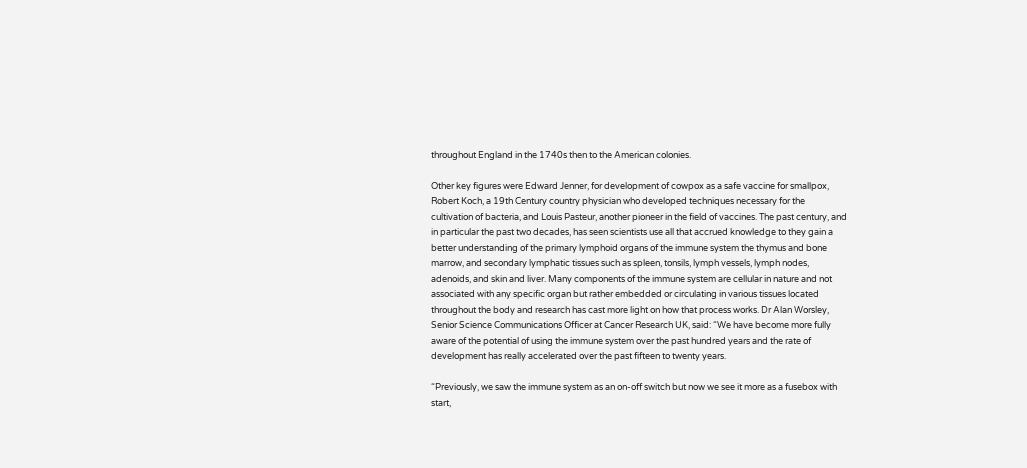throughout England in the 1740s then to the American colonies.

Other key figures were Edward Jenner, for development of cowpox as a safe vaccine for smallpox, Robert Koch, a 19th Century country physician who developed techniques necessary for the cultivation of bacteria, and Louis Pasteur, another pioneer in the field of vaccines. The past century, and in particular the past two decades, has seen scientists use all that accrued knowledge to they gain a better understanding of the primary lymphoid organs of the immune system the thymus and bone marrow, and secondary lymphatic tissues such as spleen, tonsils, lymph vessels, lymph nodes, adenoids, and skin and liver. Many components of the immune system are cellular in nature and not associated with any specific organ but rather embedded or circulating in various tissues located throughout the body and research has cast more light on how that process works. Dr Alan Worsley, Senior Science Communications Officer at Cancer Research UK, said: “We have become more fully aware of the potential of using the immune system over the past hundred years and the rate of development has really accelerated over the past fifteen to twenty years.

“Previously, we saw the immune system as an on-off switch but now we see it more as a fusebox with start,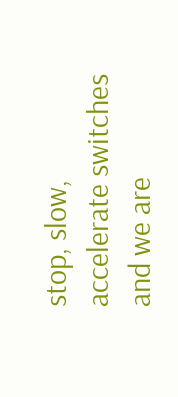stop, slow, accelerate switches and we are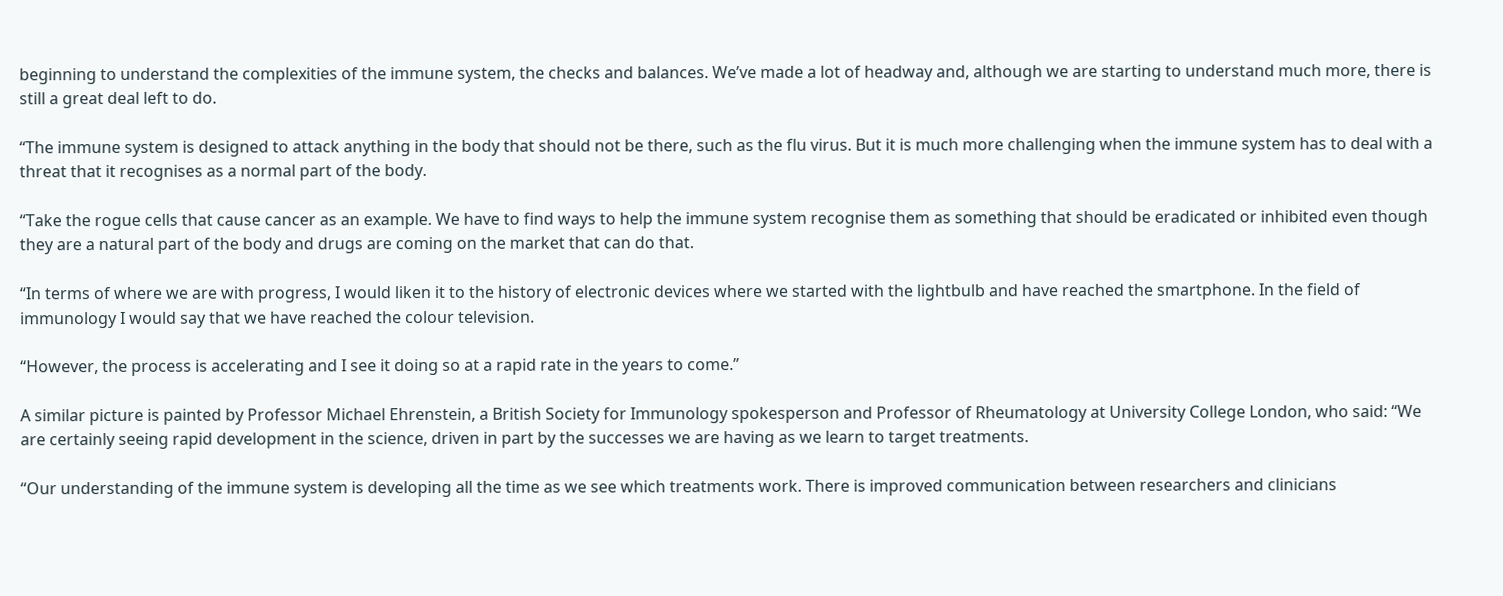beginning to understand the complexities of the immune system, the checks and balances. We’ve made a lot of headway and, although we are starting to understand much more, there is still a great deal left to do.

“The immune system is designed to attack anything in the body that should not be there, such as the flu virus. But it is much more challenging when the immune system has to deal with a threat that it recognises as a normal part of the body.

“Take the rogue cells that cause cancer as an example. We have to find ways to help the immune system recognise them as something that should be eradicated or inhibited even though they are a natural part of the body and drugs are coming on the market that can do that.

“In terms of where we are with progress, I would liken it to the history of electronic devices where we started with the lightbulb and have reached the smartphone. In the field of immunology I would say that we have reached the colour television.

“However, the process is accelerating and I see it doing so at a rapid rate in the years to come.”

A similar picture is painted by Professor Michael Ehrenstein, a British Society for Immunology spokesperson and Professor of Rheumatology at University College London, who said: “We are certainly seeing rapid development in the science, driven in part by the successes we are having as we learn to target treatments.

“Our understanding of the immune system is developing all the time as we see which treatments work. There is improved communication between researchers and clinicians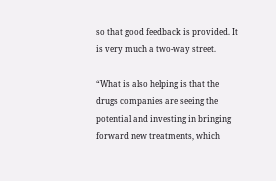so that good feedback is provided. It is very much a two-way street.

“What is also helping is that the drugs companies are seeing the potential and investing in bringing forward new treatments, which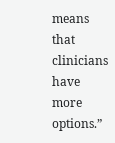means that clinicians have more options.”